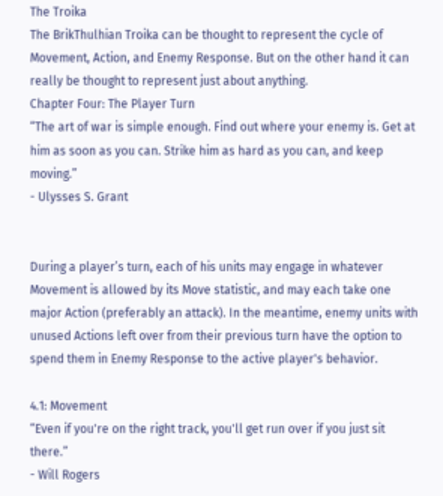The Troika
The BrikThulhian Troika can be thought to represent the cycle of Movement, Action, and Enemy Response. But on the other hand it can really be thought to represent just about anything.
Chapter Four: The Player Turn
“The art of war is simple enough. Find out where your enemy is. Get at him as soon as you can. Strike him as hard as you can, and keep moving.”
- Ulysses S. Grant


During a player’s turn, each of his units may engage in whatever Movement is allowed by its Move statistic, and may each take one major Action (preferably an attack). In the meantime, enemy units with unused Actions left over from their previous turn have the option to spend them in Enemy Response to the active player's behavior.

4.1: Movement
“Even if you're on the right track, you'll get run over if you just sit there.”
- Will Rogers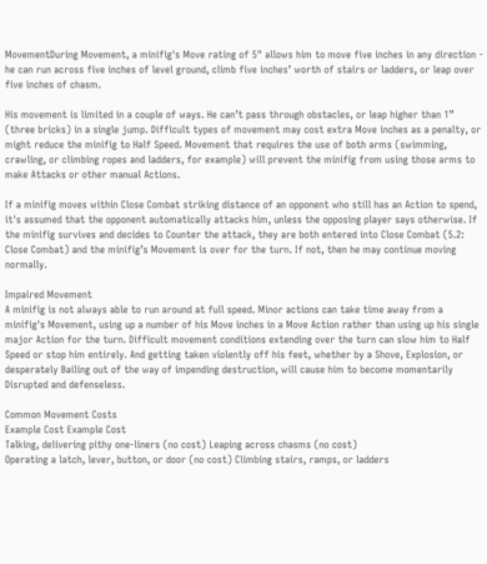MovementDuring Movement, a minifig's Move rating of 5" allows him to move five inches in any direction - he can run across five inches of level ground, climb five inches’ worth of stairs or ladders, or leap over five inches of chasm.

His movement is limited in a couple of ways. He can’t pass through obstacles, or leap higher than 1” (three bricks) in a single jump. Difficult types of movement may cost extra Move inches as a penalty, or might reduce the minifig to Half Speed. Movement that requires the use of both arms (swimming, crawling, or climbing ropes and ladders, for example) will prevent the minifig from using those arms to make Attacks or other manual Actions.

If a minifig moves within Close Combat striking distance of an opponent who still has an Action to spend, it's assumed that the opponent automatically attacks him, unless the opposing player says otherwise. If the minifig survives and decides to Counter the attack, they are both entered into Close Combat (5.2: Close Combat) and the minifig’s Movement is over for the turn. If not, then he may continue moving normally.

Impaired Movement
A minifig is not always able to run around at full speed. Minor actions can take time away from a minifig's Movement, using up a number of his Move inches in a Move Action rather than using up his single major Action for the turn. Difficult movement conditions extending over the turn can slow him to Half Speed or stop him entirely. And getting taken violently off his feet, whether by a Shove, Explosion, or desperately Bailing out of the way of impending destruction, will cause him to become momentarily Disrupted and defenseless.

Common Movement Costs
Example Cost Example Cost
Talking, delivering pithy one-liners (no cost) Leaping across chasms (no cost)
Operating a latch, lever, button, or door (no cost) Climbing stairs, ramps, or ladders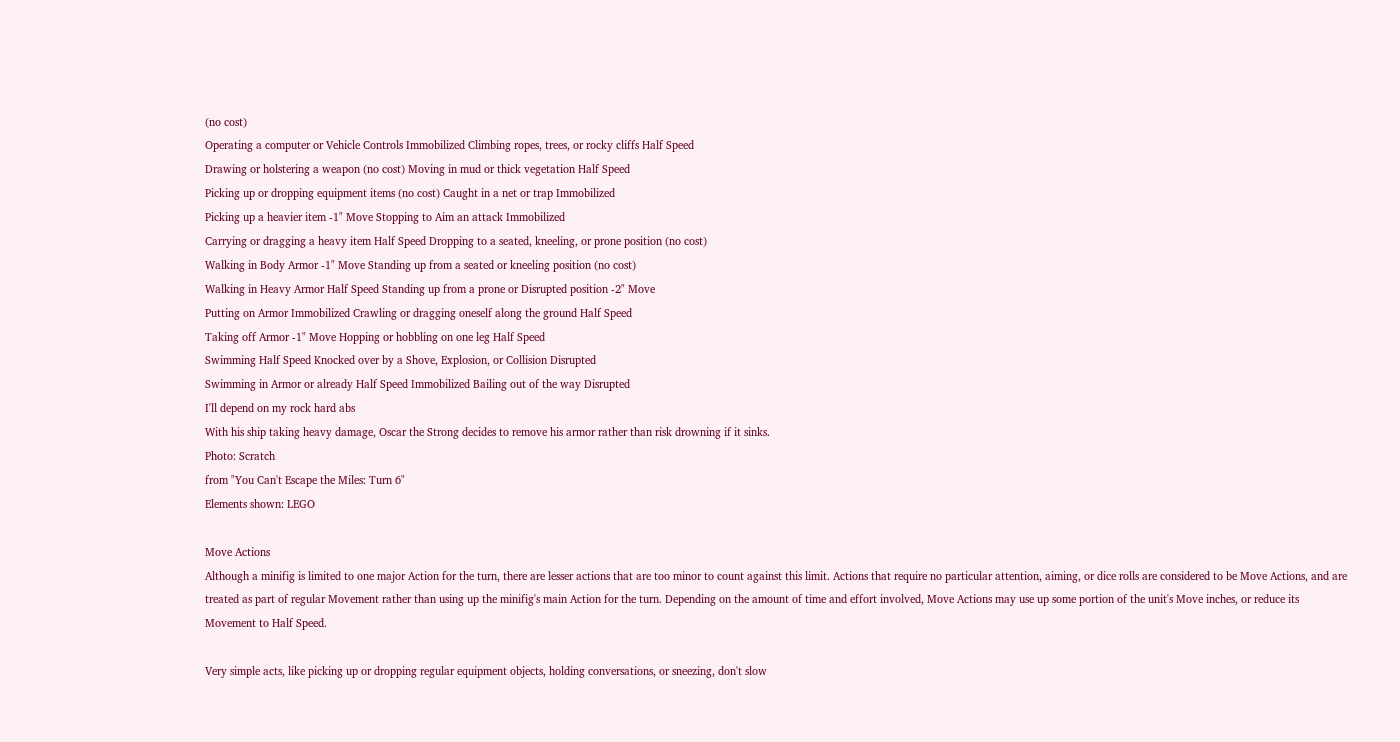(no cost)
Operating a computer or Vehicle Controls Immobilized Climbing ropes, trees, or rocky cliffs Half Speed
Drawing or holstering a weapon (no cost) Moving in mud or thick vegetation Half Speed
Picking up or dropping equipment items (no cost) Caught in a net or trap Immobilized
Picking up a heavier item -1" Move Stopping to Aim an attack Immobilized
Carrying or dragging a heavy item Half Speed Dropping to a seated, kneeling, or prone position (no cost)
Walking in Body Armor -1" Move Standing up from a seated or kneeling position (no cost)
Walking in Heavy Armor Half Speed Standing up from a prone or Disrupted position -2" Move
Putting on Armor Immobilized Crawling or dragging oneself along the ground Half Speed
Taking off Armor -1" Move Hopping or hobbling on one leg Half Speed
Swimming Half Speed Knocked over by a Shove, Explosion, or Collision Disrupted
Swimming in Armor or already Half Speed Immobilized Bailing out of the way Disrupted
I'll depend on my rock hard abs
With his ship taking heavy damage, Oscar the Strong decides to remove his armor rather than risk drowning if it sinks.
Photo: Scratch
from "You Can't Escape the Miles: Turn 6"
Elements shown: LEGO

Move Actions
Although a minifig is limited to one major Action for the turn, there are lesser actions that are too minor to count against this limit. Actions that require no particular attention, aiming, or dice rolls are considered to be Move Actions, and are treated as part of regular Movement rather than using up the minifig's main Action for the turn. Depending on the amount of time and effort involved, Move Actions may use up some portion of the unit's Move inches, or reduce its Movement to Half Speed.

Very simple acts, like picking up or dropping regular equipment objects, holding conversations, or sneezing, don't slow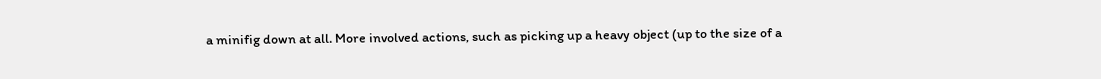a minifig down at all. More involved actions, such as picking up a heavy object (up to the size of a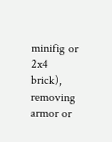minifig or 2x4 brick), removing armor or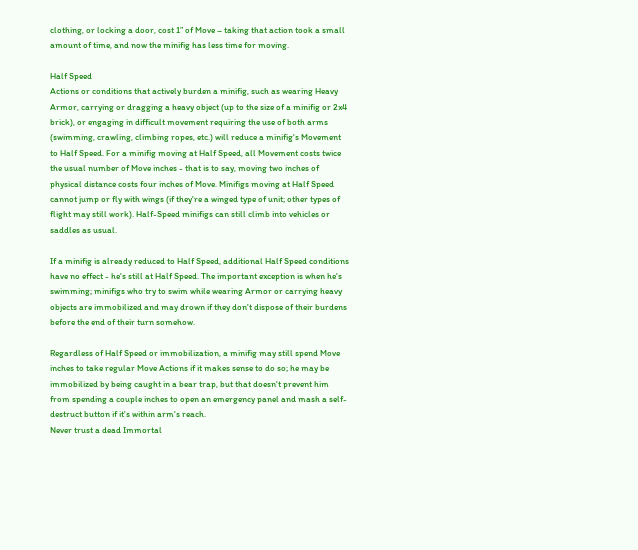clothing, or locking a door, cost 1” of Move – taking that action took a small amount of time, and now the minifig has less time for moving.

Half Speed
Actions or conditions that actively burden a minifig, such as wearing Heavy Armor, carrying or dragging a heavy object (up to the size of a minifig or 2x4 brick), or engaging in difficult movement requiring the use of both arms (swimming, crawling, climbing ropes, etc.) will reduce a minifig's Movement to Half Speed. For a minifig moving at Half Speed, all Movement costs twice the usual number of Move inches - that is to say, moving two inches of physical distance costs four inches of Move. Minifigs moving at Half Speed cannot jump or fly with wings (if they're a winged type of unit; other types of flight may still work). Half-Speed minifigs can still climb into vehicles or saddles as usual.

If a minifig is already reduced to Half Speed, additional Half Speed conditions have no effect - he's still at Half Speed. The important exception is when he's swimming; minifigs who try to swim while wearing Armor or carrying heavy objects are immobilized and may drown if they don't dispose of their burdens before the end of their turn somehow.

Regardless of Half Speed or immobilization, a minifig may still spend Move inches to take regular Move Actions if it makes sense to do so; he may be immobilized by being caught in a bear trap, but that doesn't prevent him from spending a couple inches to open an emergency panel and mash a self-destruct button if it's within arm's reach.
Never trust a dead Immortal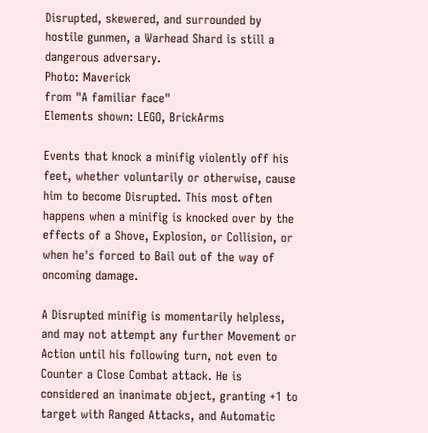Disrupted, skewered, and surrounded by hostile gunmen, a Warhead Shard is still a dangerous adversary.
Photo: Maverick
from "A familiar face"
Elements shown: LEGO, BrickArms

Events that knock a minifig violently off his feet, whether voluntarily or otherwise, cause him to become Disrupted. This most often happens when a minifig is knocked over by the effects of a Shove, Explosion, or Collision, or when he's forced to Bail out of the way of oncoming damage.

A Disrupted minifig is momentarily helpless, and may not attempt any further Movement or Action until his following turn, not even to Counter a Close Combat attack. He is considered an inanimate object, granting +1 to target with Ranged Attacks, and Automatic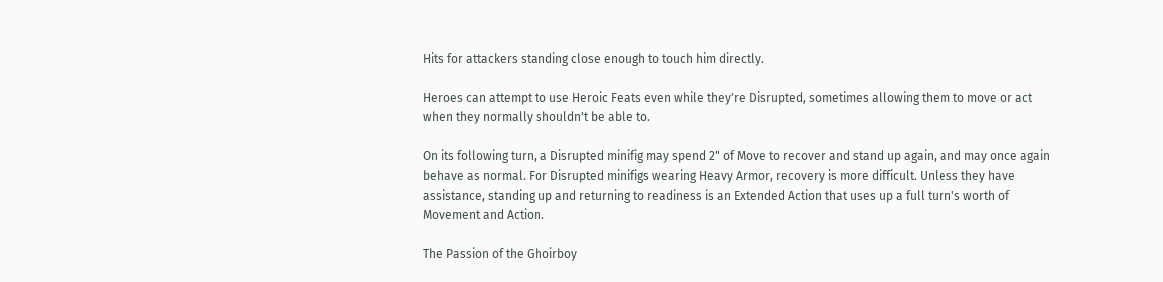Hits for attackers standing close enough to touch him directly.

Heroes can attempt to use Heroic Feats even while they're Disrupted, sometimes allowing them to move or act when they normally shouldn't be able to.

On its following turn, a Disrupted minifig may spend 2" of Move to recover and stand up again, and may once again behave as normal. For Disrupted minifigs wearing Heavy Armor, recovery is more difficult. Unless they have assistance, standing up and returning to readiness is an Extended Action that uses up a full turn's worth of Movement and Action.

The Passion of the Ghoirboy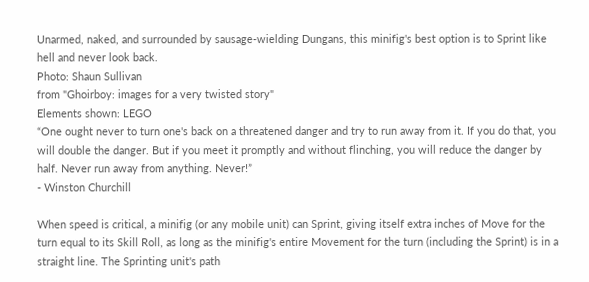Unarmed, naked, and surrounded by sausage-wielding Dungans, this minifig's best option is to Sprint like hell and never look back.
Photo: Shaun Sullivan
from "Ghoirboy: images for a very twisted story"
Elements shown: LEGO
“One ought never to turn one's back on a threatened danger and try to run away from it. If you do that, you will double the danger. But if you meet it promptly and without flinching, you will reduce the danger by half. Never run away from anything. Never!”
- Winston Churchill

When speed is critical, a minifig (or any mobile unit) can Sprint, giving itself extra inches of Move for the turn equal to its Skill Roll, as long as the minifig's entire Movement for the turn (including the Sprint) is in a straight line. The Sprinting unit's path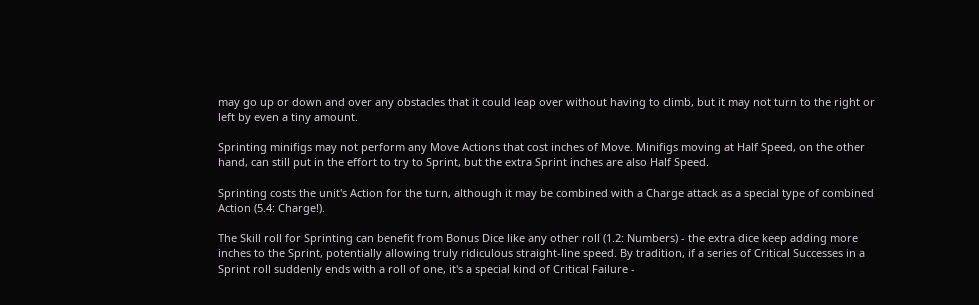may go up or down and over any obstacles that it could leap over without having to climb, but it may not turn to the right or left by even a tiny amount.

Sprinting minifigs may not perform any Move Actions that cost inches of Move. Minifigs moving at Half Speed, on the other hand, can still put in the effort to try to Sprint, but the extra Sprint inches are also Half Speed.

Sprinting costs the unit's Action for the turn, although it may be combined with a Charge attack as a special type of combined Action (5.4: Charge!).

The Skill roll for Sprinting can benefit from Bonus Dice like any other roll (1.2: Numbers) - the extra dice keep adding more inches to the Sprint, potentially allowing truly ridiculous straight-line speed. By tradition, if a series of Critical Successes in a Sprint roll suddenly ends with a roll of one, it's a special kind of Critical Failure -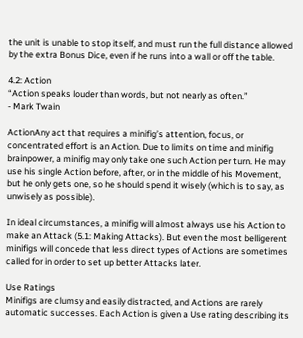the unit is unable to stop itself, and must run the full distance allowed by the extra Bonus Dice, even if he runs into a wall or off the table.

4.2: Action
“Action speaks louder than words, but not nearly as often.”
- Mark Twain

ActionAny act that requires a minifig’s attention, focus, or concentrated effort is an Action. Due to limits on time and minifig brainpower, a minifig may only take one such Action per turn. He may use his single Action before, after, or in the middle of his Movement, but he only gets one, so he should spend it wisely (which is to say, as unwisely as possible).

In ideal circumstances, a minifig will almost always use his Action to make an Attack (5.1: Making Attacks). But even the most belligerent minifigs will concede that less direct types of Actions are sometimes called for in order to set up better Attacks later.

Use Ratings
Minifigs are clumsy and easily distracted, and Actions are rarely automatic successes. Each Action is given a Use rating describing its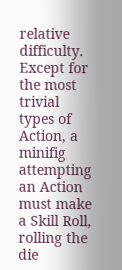relative difficulty. Except for the most trivial types of Action, a minifig attempting an Action must make a Skill Roll, rolling the die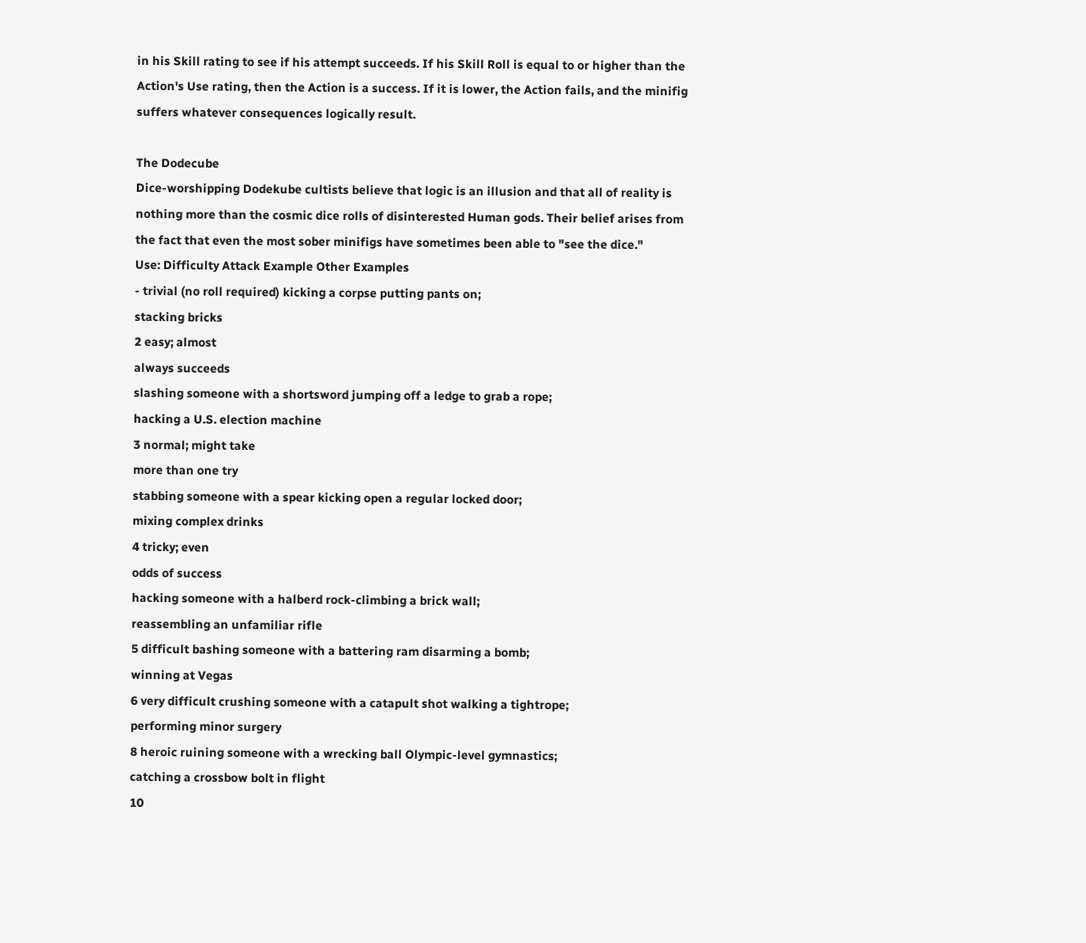in his Skill rating to see if his attempt succeeds. If his Skill Roll is equal to or higher than the Action's Use rating, then the Action is a success. If it is lower, the Action fails, and the minifig suffers whatever consequences logically result.

The Dodecube
Dice-worshipping Dodekube cultists believe that logic is an illusion and that all of reality is nothing more than the cosmic dice rolls of disinterested Human gods. Their belief arises from the fact that even the most sober minifigs have sometimes been able to "see the dice."
Use: Difficulty Attack Example Other Examples
- trivial (no roll required) kicking a corpse putting pants on;
stacking bricks
2 easy; almost
always succeeds
slashing someone with a shortsword jumping off a ledge to grab a rope;
hacking a U.S. election machine
3 normal; might take
more than one try
stabbing someone with a spear kicking open a regular locked door;
mixing complex drinks
4 tricky; even
odds of success
hacking someone with a halberd rock-climbing a brick wall;
reassembling an unfamiliar rifle
5 difficult bashing someone with a battering ram disarming a bomb;
winning at Vegas
6 very difficult crushing someone with a catapult shot walking a tightrope;
performing minor surgery
8 heroic ruining someone with a wrecking ball Olympic-level gymnastics;
catching a crossbow bolt in flight
10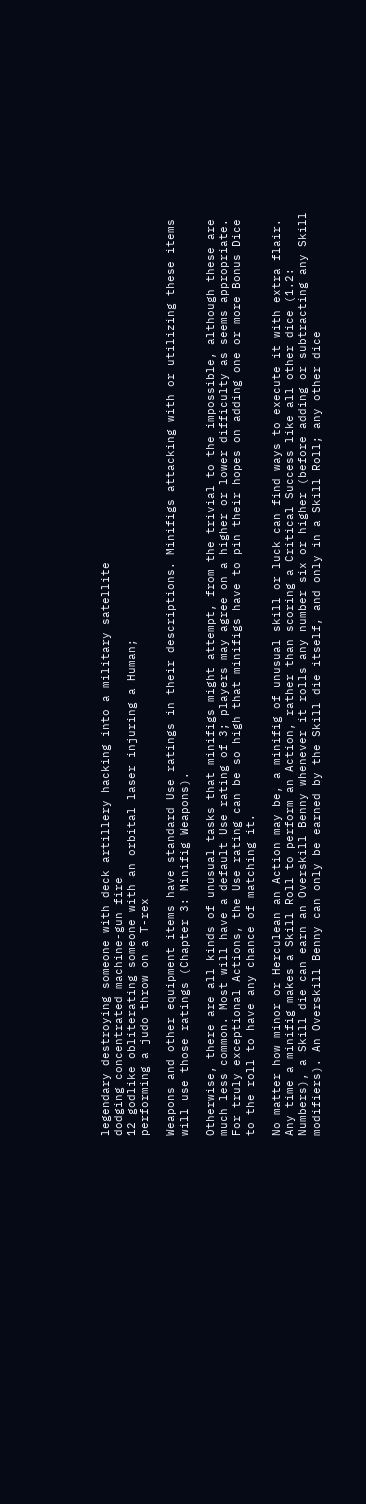legendary destroying someone with deck artillery hacking into a military satellite
dodging concentrated machine-gun fire
12 godlike obliterating someone with an orbital laser injuring a Human;
performing a judo throw on a T-rex

Weapons and other equipment items have standard Use ratings in their descriptions. Minifigs attacking with or utilizing these items will use those ratings (Chapter 3: Minifig Weapons).

Otherwise, there are all kinds of unusual tasks that minifigs might attempt, from the trivial to the impossible, although these are much less common. Most will have a default Use rating of 3; players may agree on a higher or lower difficulty as seems appropriate. For truly exceptional Actions, the Use rating can be so high that minifigs have to pin their hopes on adding one or more Bonus Dice to the roll to have any chance of matching it.

No matter how minor or Herculean an Action may be, a minifig of unusual skill or luck can find ways to execute it with extra flair. Any time a minifig makes a Skill Roll to perform an Action, rather than scoring a Critical Success like all other dice (1.2: Numbers), a Skill die can earn an Overskill Benny whenever it rolls any number six or higher (before adding or subtracting any Skill modifiers). An Overskill Benny can only be earned by the Skill die itself, and only in a Skill Roll; any other dice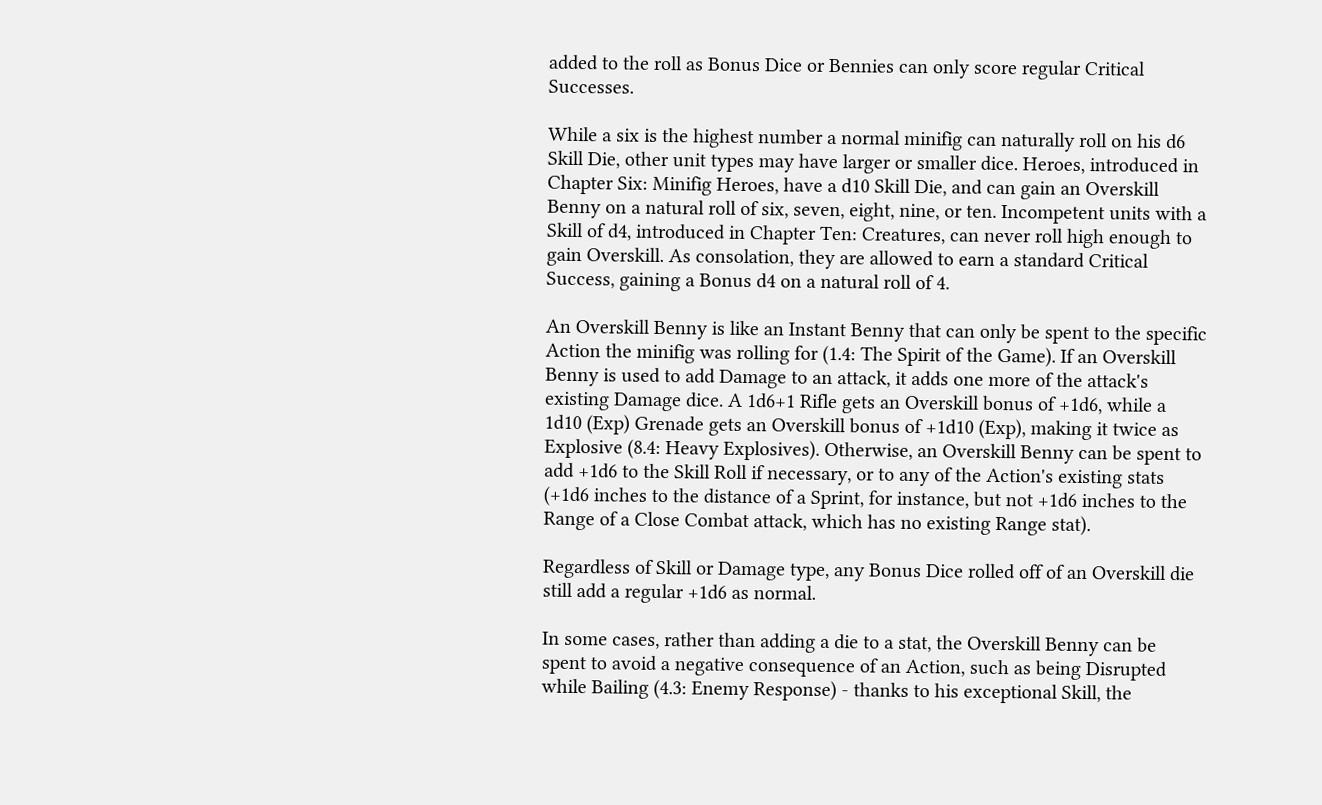added to the roll as Bonus Dice or Bennies can only score regular Critical Successes.

While a six is the highest number a normal minifig can naturally roll on his d6 Skill Die, other unit types may have larger or smaller dice. Heroes, introduced in Chapter Six: Minifig Heroes, have a d10 Skill Die, and can gain an Overskill Benny on a natural roll of six, seven, eight, nine, or ten. Incompetent units with a Skill of d4, introduced in Chapter Ten: Creatures, can never roll high enough to gain Overskill. As consolation, they are allowed to earn a standard Critical Success, gaining a Bonus d4 on a natural roll of 4.

An Overskill Benny is like an Instant Benny that can only be spent to the specific Action the minifig was rolling for (1.4: The Spirit of the Game). If an Overskill Benny is used to add Damage to an attack, it adds one more of the attack's existing Damage dice. A 1d6+1 Rifle gets an Overskill bonus of +1d6, while a 1d10 (Exp) Grenade gets an Overskill bonus of +1d10 (Exp), making it twice as Explosive (8.4: Heavy Explosives). Otherwise, an Overskill Benny can be spent to add +1d6 to the Skill Roll if necessary, or to any of the Action's existing stats (+1d6 inches to the distance of a Sprint, for instance, but not +1d6 inches to the Range of a Close Combat attack, which has no existing Range stat).

Regardless of Skill or Damage type, any Bonus Dice rolled off of an Overskill die still add a regular +1d6 as normal.

In some cases, rather than adding a die to a stat, the Overskill Benny can be spent to avoid a negative consequence of an Action, such as being Disrupted while Bailing (4.3: Enemy Response) - thanks to his exceptional Skill, the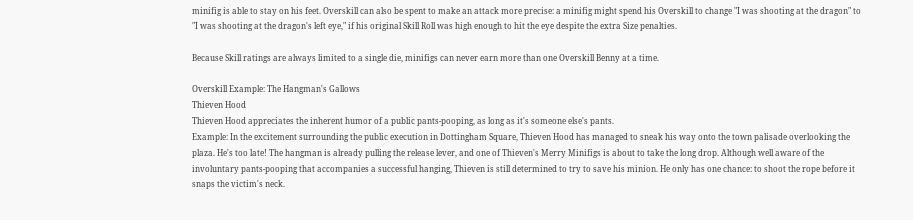minifig is able to stay on his feet. Overskill can also be spent to make an attack more precise: a minifig might spend his Overskill to change "I was shooting at the dragon" to "I was shooting at the dragon's left eye," if his original Skill Roll was high enough to hit the eye despite the extra Size penalties.

Because Skill ratings are always limited to a single die, minifigs can never earn more than one Overskill Benny at a time.

Overskill Example: The Hangman's Gallows
Thieven Hood
Thieven Hood appreciates the inherent humor of a public pants-pooping, as long as it's someone else's pants.
Example: In the excitement surrounding the public execution in Dottingham Square, Thieven Hood has managed to sneak his way onto the town palisade overlooking the plaza. He's too late! The hangman is already pulling the release lever, and one of Thieven's Merry Minifigs is about to take the long drop. Although well aware of the involuntary pants-pooping that accompanies a successful hanging, Thieven is still determined to try to save his minion. He only has one chance: to shoot the rope before it snaps the victim's neck.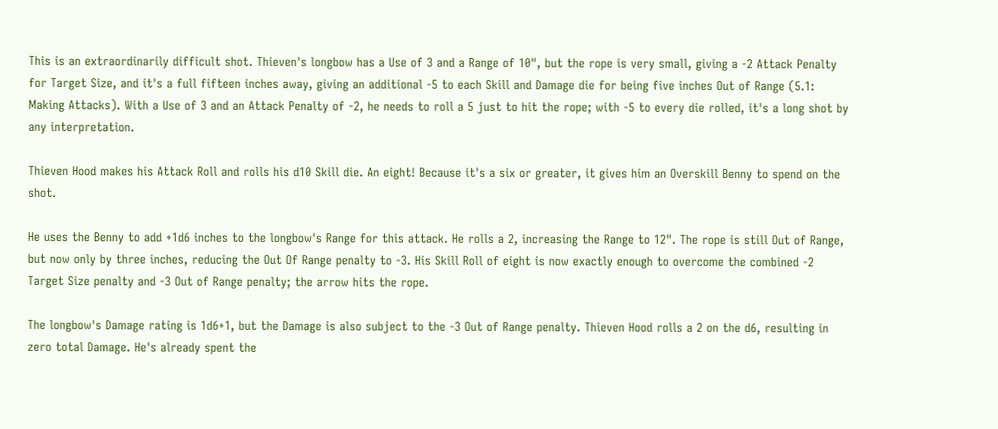This is an extraordinarily difficult shot. Thieven's longbow has a Use of 3 and a Range of 10", but the rope is very small, giving a -2 Attack Penalty for Target Size, and it's a full fifteen inches away, giving an additional -5 to each Skill and Damage die for being five inches Out of Range (5.1: Making Attacks). With a Use of 3 and an Attack Penalty of -2, he needs to roll a 5 just to hit the rope; with -5 to every die rolled, it's a long shot by any interpretation.

Thieven Hood makes his Attack Roll and rolls his d10 Skill die. An eight! Because it's a six or greater, it gives him an Overskill Benny to spend on the shot.

He uses the Benny to add +1d6 inches to the longbow's Range for this attack. He rolls a 2, increasing the Range to 12". The rope is still Out of Range, but now only by three inches, reducing the Out Of Range penalty to -3. His Skill Roll of eight is now exactly enough to overcome the combined -2 Target Size penalty and -3 Out of Range penalty; the arrow hits the rope.

The longbow's Damage rating is 1d6+1, but the Damage is also subject to the -3 Out of Range penalty. Thieven Hood rolls a 2 on the d6, resulting in zero total Damage. He's already spent the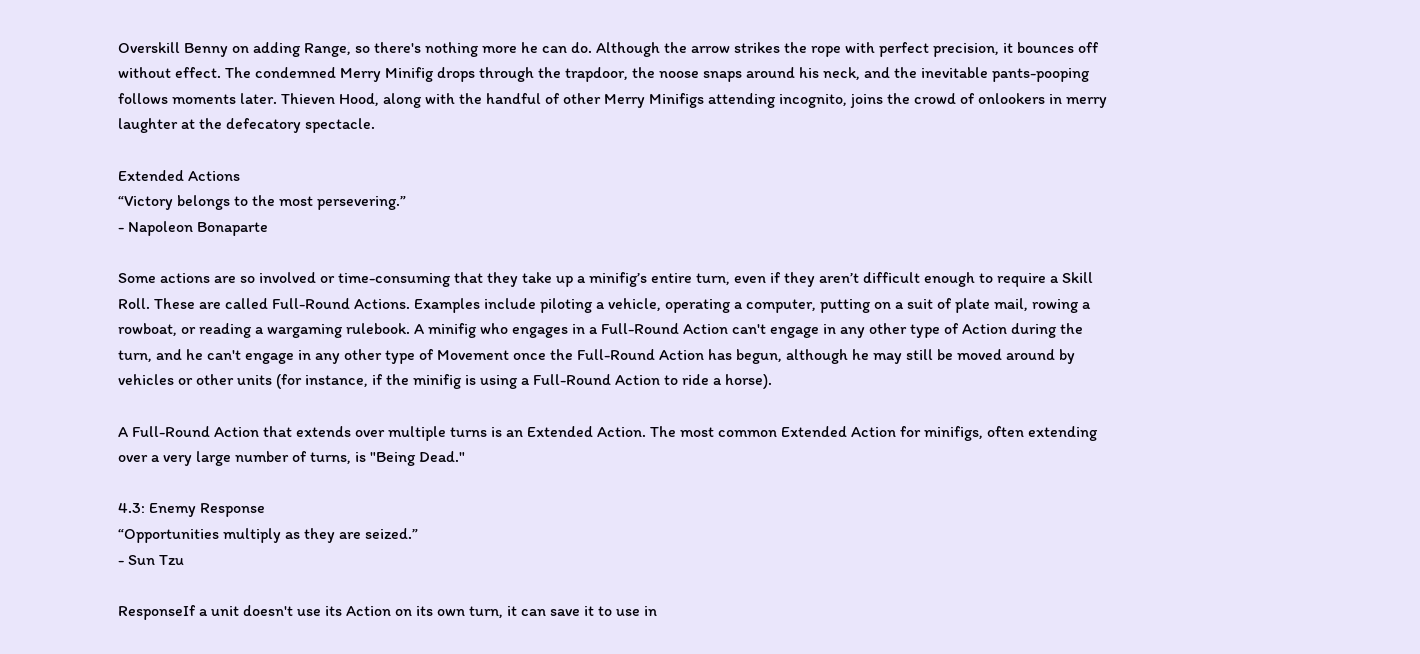Overskill Benny on adding Range, so there's nothing more he can do. Although the arrow strikes the rope with perfect precision, it bounces off without effect. The condemned Merry Minifig drops through the trapdoor, the noose snaps around his neck, and the inevitable pants-pooping follows moments later. Thieven Hood, along with the handful of other Merry Minifigs attending incognito, joins the crowd of onlookers in merry laughter at the defecatory spectacle.

Extended Actions
“Victory belongs to the most persevering.”
- Napoleon Bonaparte

Some actions are so involved or time-consuming that they take up a minifig’s entire turn, even if they aren’t difficult enough to require a Skill Roll. These are called Full-Round Actions. Examples include piloting a vehicle, operating a computer, putting on a suit of plate mail, rowing a rowboat, or reading a wargaming rulebook. A minifig who engages in a Full-Round Action can't engage in any other type of Action during the turn, and he can't engage in any other type of Movement once the Full-Round Action has begun, although he may still be moved around by vehicles or other units (for instance, if the minifig is using a Full-Round Action to ride a horse).

A Full-Round Action that extends over multiple turns is an Extended Action. The most common Extended Action for minifigs, often extending over a very large number of turns, is "Being Dead."

4.3: Enemy Response
“Opportunities multiply as they are seized.”
- Sun Tzu

ResponseIf a unit doesn't use its Action on its own turn, it can save it to use in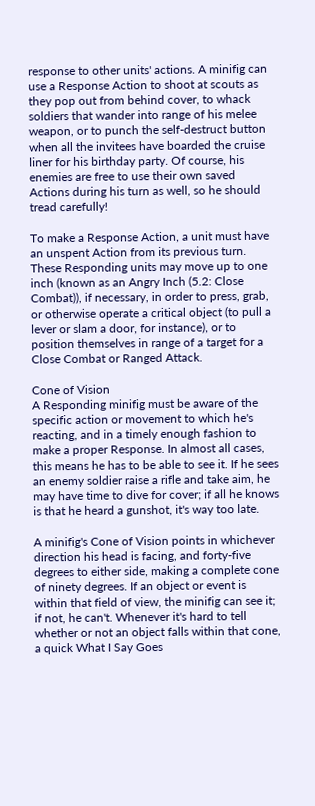response to other units' actions. A minifig can use a Response Action to shoot at scouts as they pop out from behind cover, to whack soldiers that wander into range of his melee weapon, or to punch the self-destruct button when all the invitees have boarded the cruise liner for his birthday party. Of course, his enemies are free to use their own saved Actions during his turn as well, so he should tread carefully!

To make a Response Action, a unit must have an unspent Action from its previous turn. These Responding units may move up to one inch (known as an Angry Inch (5.2: Close Combat)), if necessary, in order to press, grab, or otherwise operate a critical object (to pull a lever or slam a door, for instance), or to position themselves in range of a target for a Close Combat or Ranged Attack.

Cone of Vision
A Responding minifig must be aware of the specific action or movement to which he's reacting, and in a timely enough fashion to make a proper Response. In almost all cases, this means he has to be able to see it. If he sees an enemy soldier raise a rifle and take aim, he may have time to dive for cover; if all he knows is that he heard a gunshot, it's way too late.

A minifig's Cone of Vision points in whichever direction his head is facing, and forty-five degrees to either side, making a complete cone of ninety degrees. If an object or event is within that field of view, the minifig can see it; if not, he can't. Whenever it's hard to tell whether or not an object falls within that cone, a quick What I Say Goes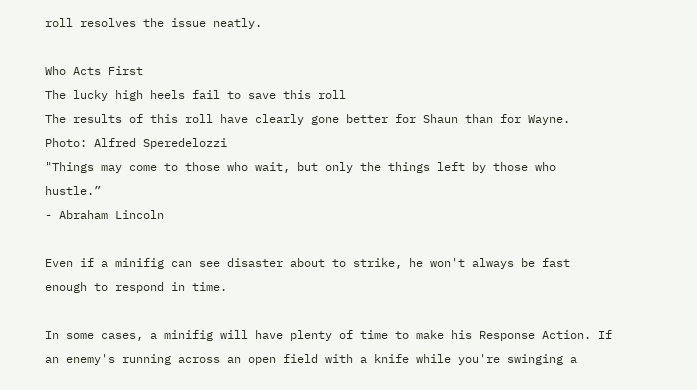roll resolves the issue neatly.

Who Acts First
The lucky high heels fail to save this roll
The results of this roll have clearly gone better for Shaun than for Wayne.
Photo: Alfred Speredelozzi
"Things may come to those who wait, but only the things left by those who hustle.”
- Abraham Lincoln

Even if a minifig can see disaster about to strike, he won't always be fast enough to respond in time.

In some cases, a minifig will have plenty of time to make his Response Action. If an enemy's running across an open field with a knife while you're swinging a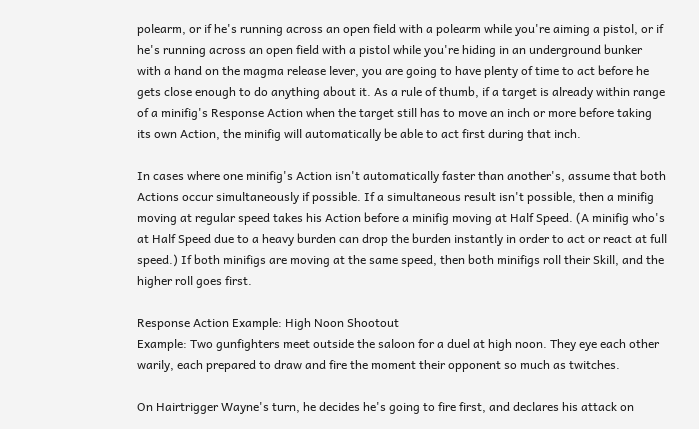polearm, or if he's running across an open field with a polearm while you're aiming a pistol, or if he's running across an open field with a pistol while you're hiding in an underground bunker with a hand on the magma release lever, you are going to have plenty of time to act before he gets close enough to do anything about it. As a rule of thumb, if a target is already within range of a minifig's Response Action when the target still has to move an inch or more before taking its own Action, the minifig will automatically be able to act first during that inch.

In cases where one minifig's Action isn't automatically faster than another's, assume that both Actions occur simultaneously if possible. If a simultaneous result isn't possible, then a minifig moving at regular speed takes his Action before a minifig moving at Half Speed. (A minifig who's at Half Speed due to a heavy burden can drop the burden instantly in order to act or react at full speed.) If both minifigs are moving at the same speed, then both minifigs roll their Skill, and the higher roll goes first.

Response Action Example: High Noon Shootout
Example: Two gunfighters meet outside the saloon for a duel at high noon. They eye each other warily, each prepared to draw and fire the moment their opponent so much as twitches.

On Hairtrigger Wayne's turn, he decides he's going to fire first, and declares his attack on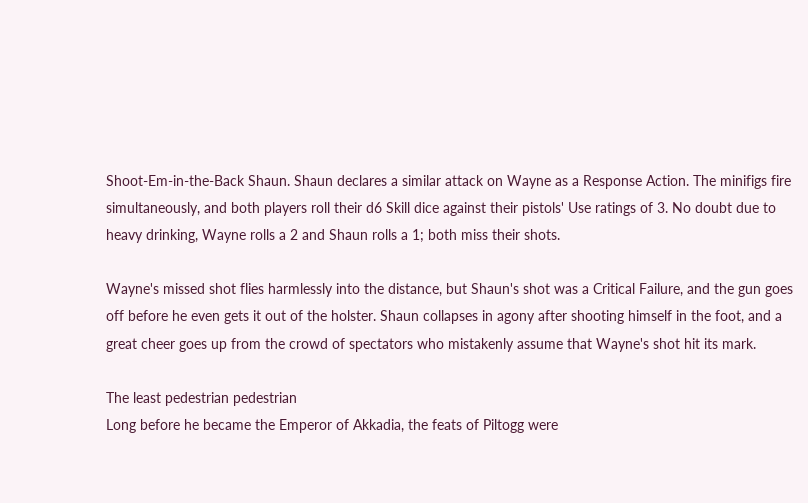Shoot-Em-in-the-Back Shaun. Shaun declares a similar attack on Wayne as a Response Action. The minifigs fire simultaneously, and both players roll their d6 Skill dice against their pistols' Use ratings of 3. No doubt due to heavy drinking, Wayne rolls a 2 and Shaun rolls a 1; both miss their shots.

Wayne's missed shot flies harmlessly into the distance, but Shaun's shot was a Critical Failure, and the gun goes off before he even gets it out of the holster. Shaun collapses in agony after shooting himself in the foot, and a great cheer goes up from the crowd of spectators who mistakenly assume that Wayne's shot hit its mark.

The least pedestrian pedestrian
Long before he became the Emperor of Akkadia, the feats of Piltogg were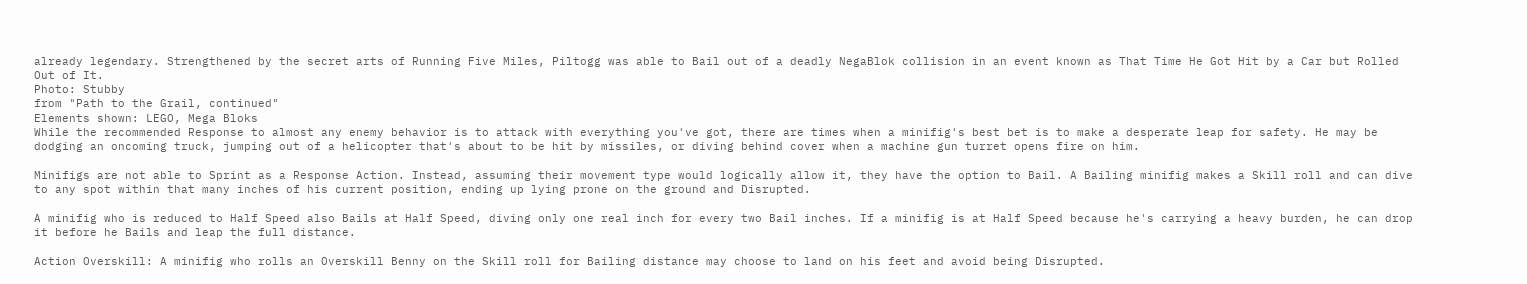already legendary. Strengthened by the secret arts of Running Five Miles, Piltogg was able to Bail out of a deadly NegaBlok collision in an event known as That Time He Got Hit by a Car but Rolled Out of It.
Photo: Stubby
from "Path to the Grail, continued"
Elements shown: LEGO, Mega Bloks
While the recommended Response to almost any enemy behavior is to attack with everything you've got, there are times when a minifig's best bet is to make a desperate leap for safety. He may be dodging an oncoming truck, jumping out of a helicopter that's about to be hit by missiles, or diving behind cover when a machine gun turret opens fire on him.

Minifigs are not able to Sprint as a Response Action. Instead, assuming their movement type would logically allow it, they have the option to Bail. A Bailing minifig makes a Skill roll and can dive to any spot within that many inches of his current position, ending up lying prone on the ground and Disrupted.

A minifig who is reduced to Half Speed also Bails at Half Speed, diving only one real inch for every two Bail inches. If a minifig is at Half Speed because he's carrying a heavy burden, he can drop it before he Bails and leap the full distance.

Action Overskill: A minifig who rolls an Overskill Benny on the Skill roll for Bailing distance may choose to land on his feet and avoid being Disrupted.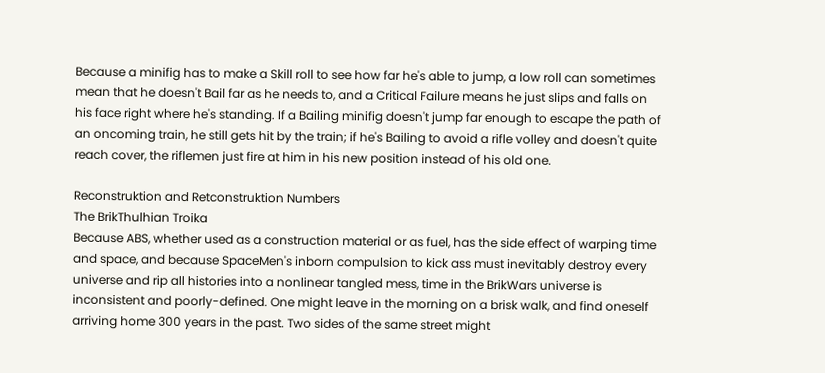Because a minifig has to make a Skill roll to see how far he's able to jump, a low roll can sometimes mean that he doesn't Bail far as he needs to, and a Critical Failure means he just slips and falls on his face right where he's standing. If a Bailing minifig doesn't jump far enough to escape the path of an oncoming train, he still gets hit by the train; if he's Bailing to avoid a rifle volley and doesn't quite reach cover, the riflemen just fire at him in his new position instead of his old one.

Reconstruktion and Retconstruktion Numbers
The BrikThulhian Troika
Because ABS, whether used as a construction material or as fuel, has the side effect of warping time and space, and because SpaceMen's inborn compulsion to kick ass must inevitably destroy every universe and rip all histories into a nonlinear tangled mess, time in the BrikWars universe is inconsistent and poorly-defined. One might leave in the morning on a brisk walk, and find oneself arriving home 300 years in the past. Two sides of the same street might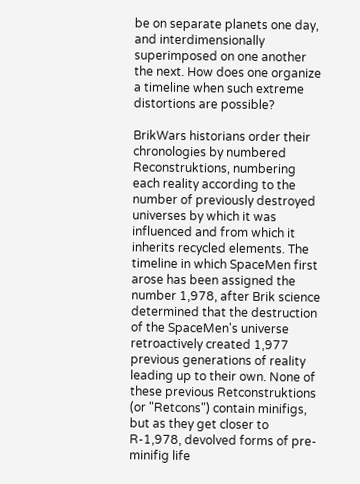be on separate planets one day, and interdimensionally superimposed on one another the next. How does one organize a timeline when such extreme distortions are possible?

BrikWars historians order their chronologies by numbered Reconstruktions, numbering each reality according to the number of previously destroyed universes by which it was influenced and from which it inherits recycled elements. The timeline in which SpaceMen first arose has been assigned the number 1,978, after Brik science determined that the destruction of the SpaceMen's universe retroactively created 1,977 previous generations of reality leading up to their own. None of these previous Retconstruktions (or "Retcons") contain minifigs, but as they get closer to R-1,978, devolved forms of pre-minifig life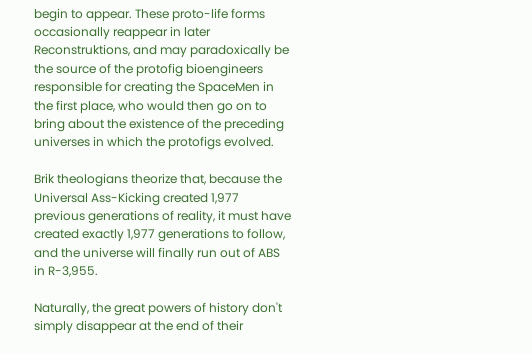begin to appear. These proto-life forms occasionally reappear in later Reconstruktions, and may paradoxically be the source of the protofig bioengineers responsible for creating the SpaceMen in the first place, who would then go on to bring about the existence of the preceding universes in which the protofigs evolved.

Brik theologians theorize that, because the Universal Ass-Kicking created 1,977 previous generations of reality, it must have created exactly 1,977 generations to follow, and the universe will finally run out of ABS in R-3,955.

Naturally, the great powers of history don't simply disappear at the end of their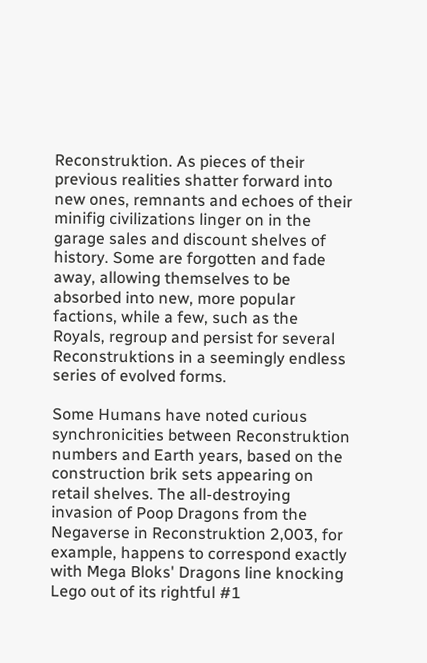Reconstruktion. As pieces of their previous realities shatter forward into new ones, remnants and echoes of their minifig civilizations linger on in the garage sales and discount shelves of history. Some are forgotten and fade away, allowing themselves to be absorbed into new, more popular factions, while a few, such as the Royals, regroup and persist for several Reconstruktions in a seemingly endless series of evolved forms.

Some Humans have noted curious synchronicities between Reconstruktion numbers and Earth years, based on the construction brik sets appearing on retail shelves. The all-destroying invasion of Poop Dragons from the Negaverse in Reconstruktion 2,003, for example, happens to correspond exactly with Mega Bloks' Dragons line knocking Lego out of its rightful #1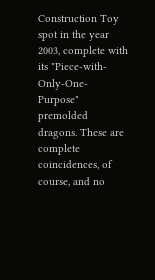Construction Toy spot in the year 2003, complete with its "Piece-with-Only-One-Purpose" premolded dragons. These are complete coincidences, of course, and no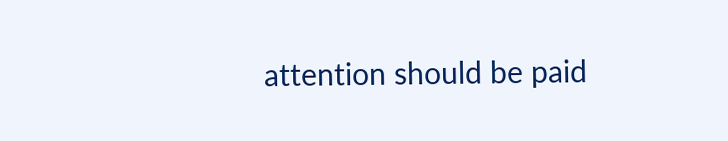attention should be paid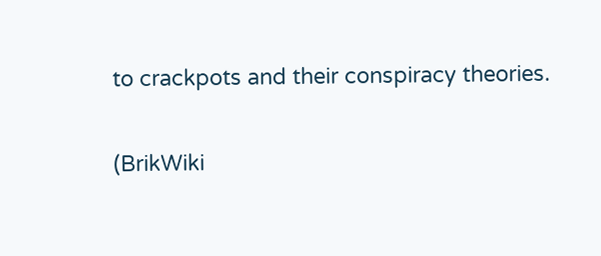to crackpots and their conspiracy theories.

(BrikWiki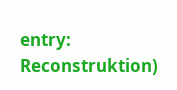entry: Reconstruktion)